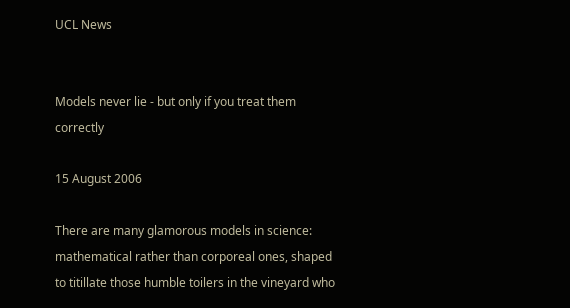UCL News


Models never lie - but only if you treat them correctly

15 August 2006

There are many glamorous models in science: mathematical rather than corporeal ones, shaped to titillate those humble toilers in the vineyard who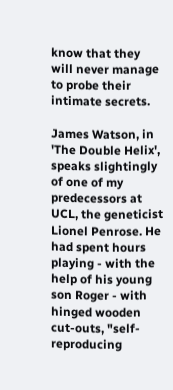know that they will never manage to probe their intimate secrets.

James Watson, in 'The Double Helix', speaks slightingly of one of my predecessors at UCL, the geneticist Lionel Penrose. He had spent hours playing - with the help of his young son Roger - with hinged wooden cut-outs, "self-reproducing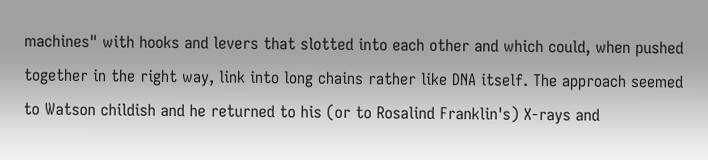machines" with hooks and levers that slotted into each other and which could, when pushed together in the right way, link into long chains rather like DNA itself. The approach seemed to Watson childish and he returned to his (or to Rosalind Franklin's) X-rays and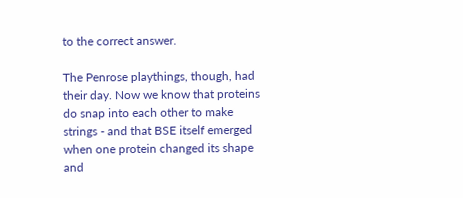to the correct answer.

The Penrose playthings, though, had their day. Now we know that proteins do snap into each other to make strings - and that BSE itself emerged when one protein changed its shape and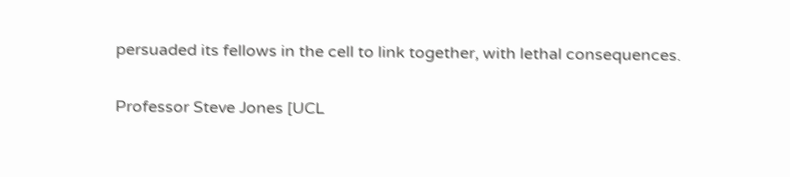persuaded its fellows in the cell to link together, with lethal consequences.

Professor Steve Jones [UCL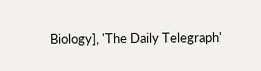Biology], 'The Daily Telegraph'